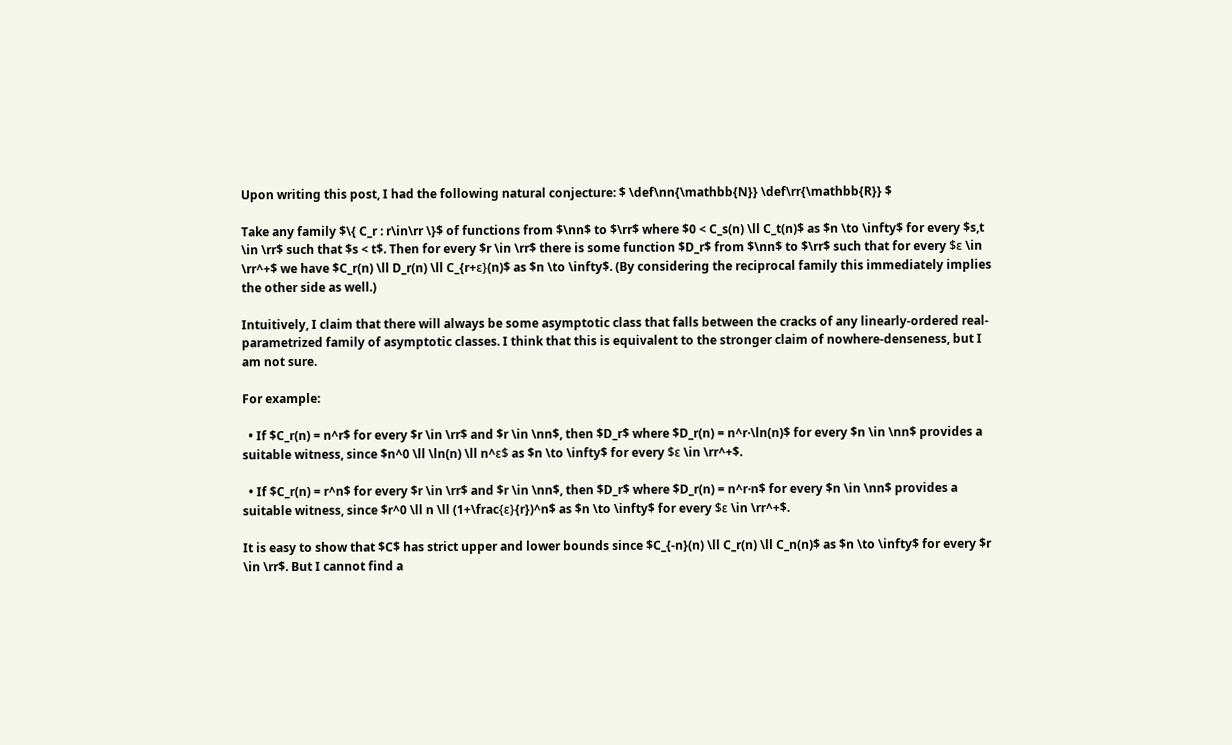Upon writing this post, I had the following natural conjecture: $ \def\nn{\mathbb{N}} \def\rr{\mathbb{R}} $

Take any family $\{ C_r : r\in\rr \}$ of functions from $\nn$ to $\rr$ where $0 < C_s(n) \ll C_t(n)$ as $n \to \infty$ for every $s,t \in \rr$ such that $s < t$. Then for every $r \in \rr$ there is some function $D_r$ from $\nn$ to $\rr$ such that for every $ε \in \rr^+$ we have $C_r(n) \ll D_r(n) \ll C_{r+ε}(n)$ as $n \to \infty$. (By considering the reciprocal family this immediately implies the other side as well.)

Intuitively, I claim that there will always be some asymptotic class that falls between the cracks of any linearly-ordered real-parametrized family of asymptotic classes. I think that this is equivalent to the stronger claim of nowhere-denseness, but I am not sure.

For example:

  • If $C_r(n) = n^r$ for every $r \in \rr$ and $r \in \nn$, then $D_r$ where $D_r(n) = n^r·\ln(n)$ for every $n \in \nn$ provides a suitable witness, since $n^0 \ll \ln(n) \ll n^ε$ as $n \to \infty$ for every $ε \in \rr^+$.

  • If $C_r(n) = r^n$ for every $r \in \rr$ and $r \in \nn$, then $D_r$ where $D_r(n) = n^r·n$ for every $n \in \nn$ provides a suitable witness, since $r^0 \ll n \ll (1+\frac{ε}{r})^n$ as $n \to \infty$ for every $ε \in \rr^+$.

It is easy to show that $C$ has strict upper and lower bounds since $C_{-n}(n) \ll C_r(n) \ll C_n(n)$ as $n \to \infty$ for every $r \in \rr$. But I cannot find a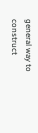general way to construct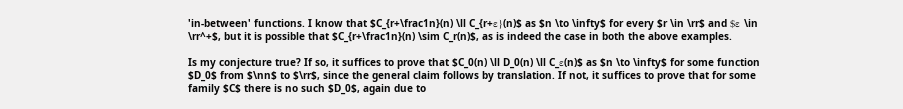'in-between' functions. I know that $C_{r+\frac1n}(n) \ll C_{r+ε}(n)$ as $n \to \infty$ for every $r \in \rr$ and $ε \in \rr^+$, but it is possible that $C_{r+\frac1n}(n) \sim C_r(n)$, as is indeed the case in both the above examples.

Is my conjecture true? If so, it suffices to prove that $C_0(n) \ll D_0(n) \ll C_ε(n)$ as $n \to \infty$ for some function $D_0$ from $\nn$ to $\rr$, since the general claim follows by translation. If not, it suffices to prove that for some family $C$ there is no such $D_0$, again due to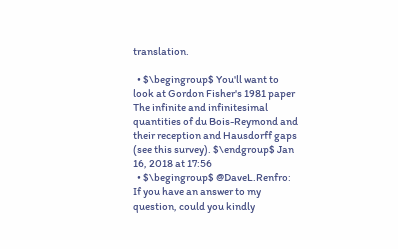translation.

  • $\begingroup$ You'll want to look at Gordon Fisher's 1981 paper The infinite and infinitesimal quantities of du Bois-Reymond and their reception and Hausdorff gaps (see this survey). $\endgroup$ Jan 16, 2018 at 17:56
  • $\begingroup$ @DaveL.Renfro: If you have an answer to my question, could you kindly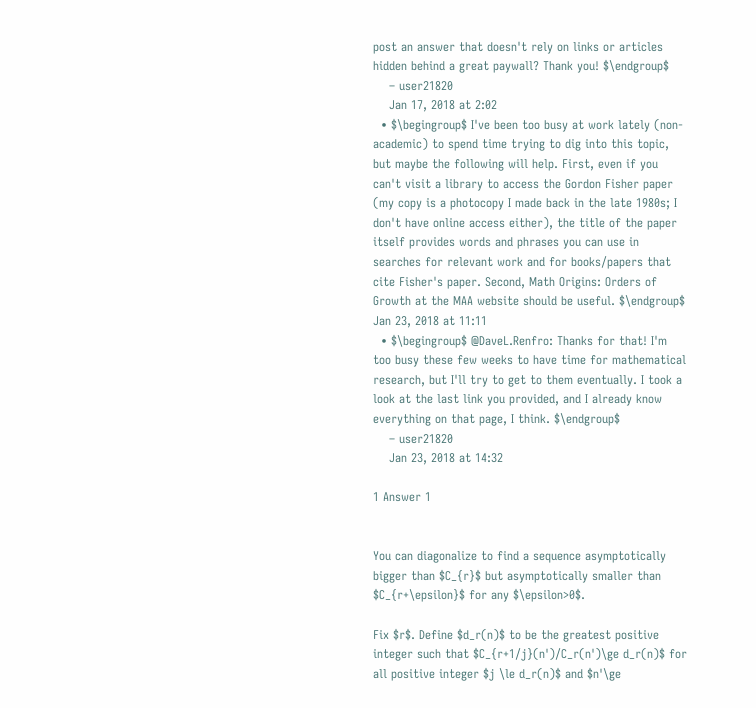post an answer that doesn't rely on links or articles hidden behind a great paywall? Thank you! $\endgroup$
    – user21820
    Jan 17, 2018 at 2:02
  • $\begingroup$ I've been too busy at work lately (non-academic) to spend time trying to dig into this topic, but maybe the following will help. First, even if you can't visit a library to access the Gordon Fisher paper (my copy is a photocopy I made back in the late 1980s; I don't have online access either), the title of the paper itself provides words and phrases you can use in searches for relevant work and for books/papers that cite Fisher's paper. Second, Math Origins: Orders of Growth at the MAA website should be useful. $\endgroup$ Jan 23, 2018 at 11:11
  • $\begingroup$ @DaveL.Renfro: Thanks for that! I'm too busy these few weeks to have time for mathematical research, but I'll try to get to them eventually. I took a look at the last link you provided, and I already know everything on that page, I think. $\endgroup$
    – user21820
    Jan 23, 2018 at 14:32

1 Answer 1


You can diagonalize to find a sequence asymptotically bigger than $C_{r}$ but asymptotically smaller than $C_{r+\epsilon}$ for any $\epsilon>0$.

Fix $r$. Define $d_r(n)$ to be the greatest positive integer such that $C_{r+1/j}(n')/C_r(n')\ge d_r(n)$ for all positive integer $j \le d_r(n)$ and $n'\ge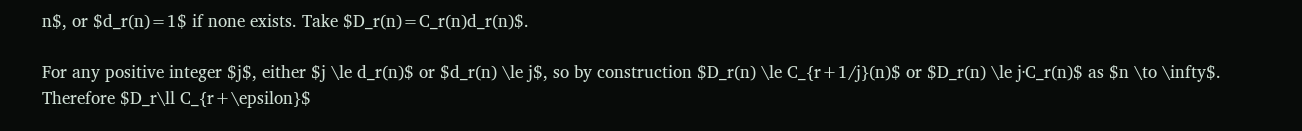n$, or $d_r(n)=1$ if none exists. Take $D_r(n)=C_r(n)d_r(n)$.

For any positive integer $j$, either $j \le d_r(n)$ or $d_r(n) \le j$, so by construction $D_r(n) \le C_{r+1/j}(n)$ or $D_r(n) \le j·C_r(n)$ as $n \to \infty$. Therefore $D_r\ll C_{r+\epsilon}$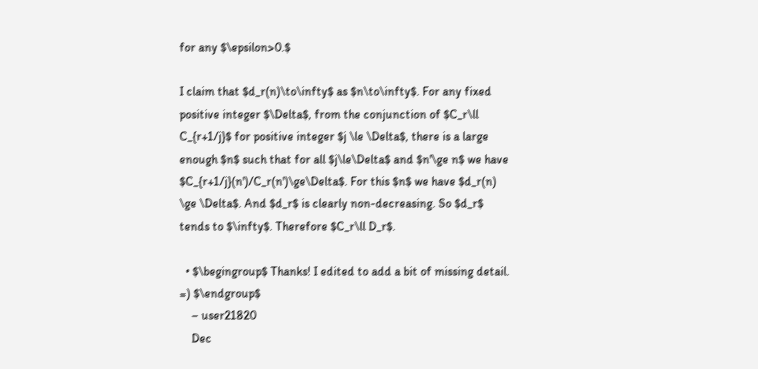for any $\epsilon>0.$

I claim that $d_r(n)\to\infty$ as $n\to\infty$. For any fixed positive integer $\Delta$, from the conjunction of $C_r\ll C_{r+1/j}$ for positive integer $j \le \Delta$, there is a large enough $n$ such that for all $j\le\Delta$ and $n'\ge n$ we have $C_{r+1/j}(n')/C_r(n')\ge\Delta$. For this $n$ we have $d_r(n) \ge \Delta$. And $d_r$ is clearly non-decreasing. So $d_r$ tends to $\infty$. Therefore $C_r\ll D_r$.

  • $\begingroup$ Thanks! I edited to add a bit of missing detail. =) $\endgroup$
    – user21820
    Dec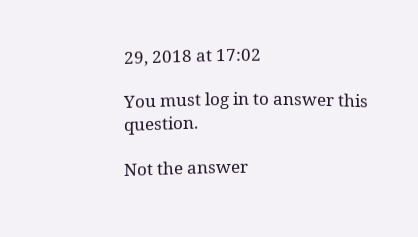29, 2018 at 17:02

You must log in to answer this question.

Not the answer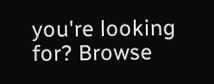you're looking for? Browse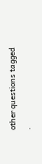other questions tagged .